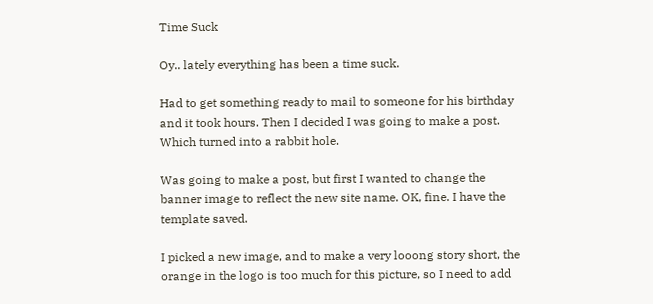Time Suck

Oy.. lately everything has been a time suck.

Had to get something ready to mail to someone for his birthday and it took hours. Then I decided I was going to make a post. Which turned into a rabbit hole.

Was going to make a post, but first I wanted to change the banner image to reflect the new site name. OK, fine. I have the template saved.

I picked a new image, and to make a very looong story short, the orange in the logo is too much for this picture, so I need to add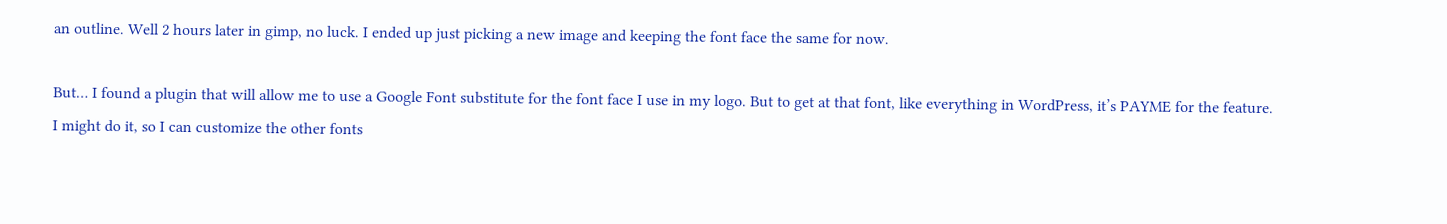an outline. Well 2 hours later in gimp, no luck. I ended up just picking a new image and keeping the font face the same for now.

But… I found a plugin that will allow me to use a Google Font substitute for the font face I use in my logo. But to get at that font, like everything in WordPress, it’s PAYME for the feature. I might do it, so I can customize the other fonts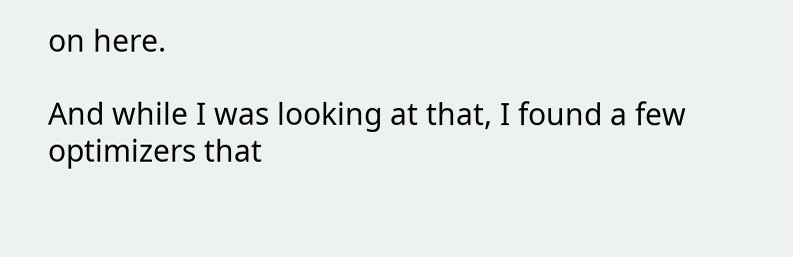on here.

And while I was looking at that, I found a few optimizers that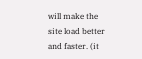will make the site load better and faster. (it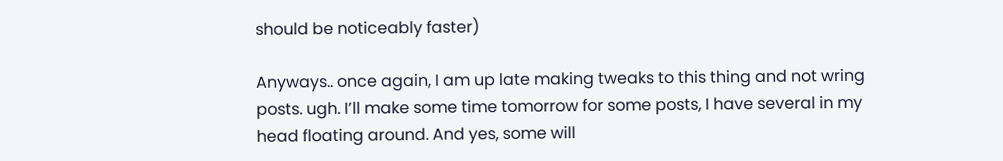should be noticeably faster)

Anyways.. once again, I am up late making tweaks to this thing and not wring posts. ugh. I’ll make some time tomorrow for some posts, I have several in my head floating around. And yes, some will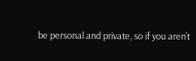be personal and private, so if you aren’t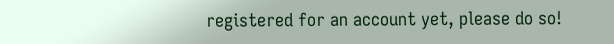registered for an account yet, please do so!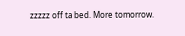zzzzz off ta bed. More tomorrow.